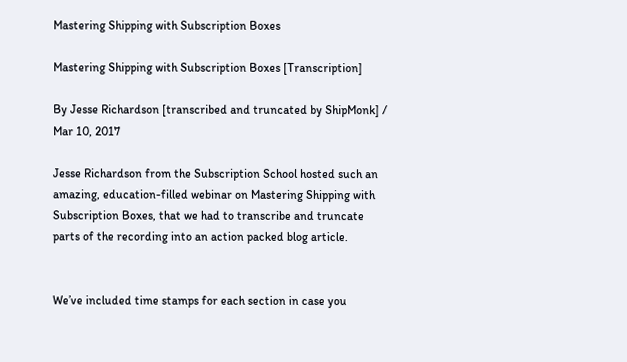Mastering Shipping with Subscription Boxes

Mastering Shipping with Subscription Boxes [Transcription]

By Jesse Richardson [transcribed and truncated by ShipMonk] / Mar 10, 2017

Jesse Richardson from the Subscription School hosted such an amazing, education-filled webinar on Mastering Shipping with Subscription Boxes, that we had to transcribe and truncate parts of the recording into an action packed blog article.


We’ve included time stamps for each section in case you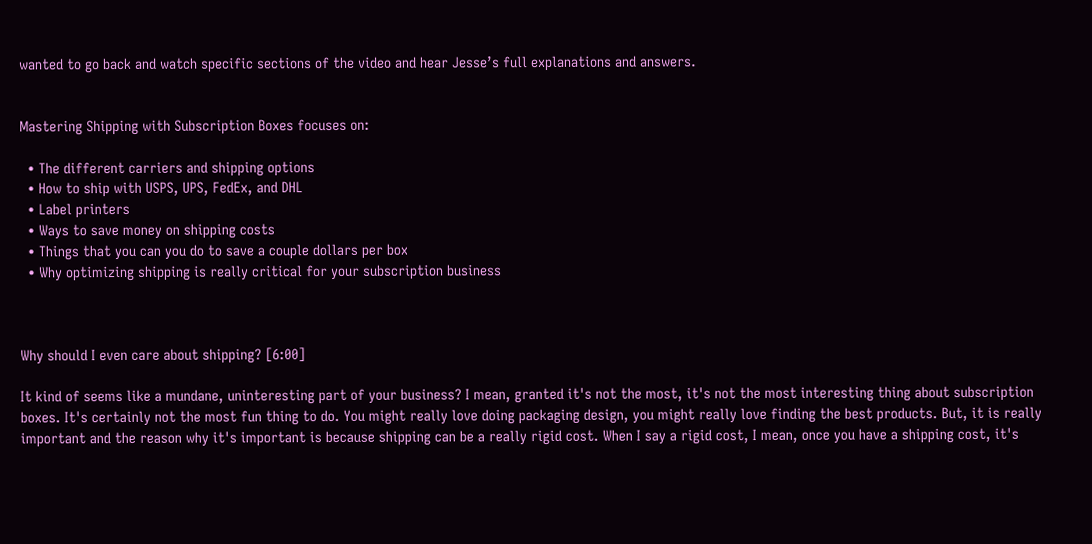wanted to go back and watch specific sections of the video and hear Jesse’s full explanations and answers.


Mastering Shipping with Subscription Boxes focuses on:

  • The different carriers and shipping options
  • How to ship with USPS, UPS, FedEx, and DHL
  • Label printers
  • Ways to save money on shipping costs
  • Things that you can you do to save a couple dollars per box
  • Why optimizing shipping is really critical for your subscription business



Why should I even care about shipping? [6:00]

It kind of seems like a mundane, uninteresting part of your business? I mean, granted it's not the most, it's not the most interesting thing about subscription boxes. It's certainly not the most fun thing to do. You might really love doing packaging design, you might really love finding the best products. But, it is really important and the reason why it's important is because shipping can be a really rigid cost. When I say a rigid cost, I mean, once you have a shipping cost, it's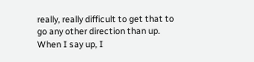really, really difficult to get that to go any other direction than up. When I say up, I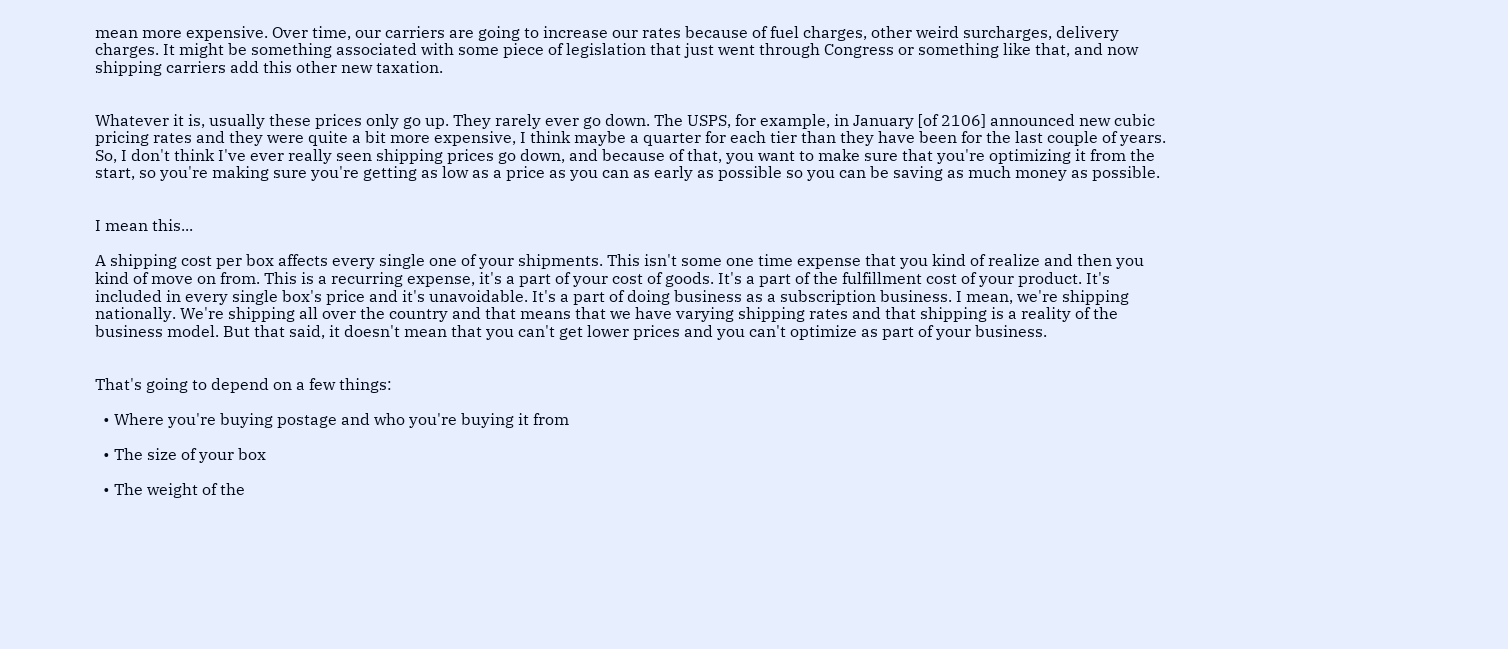mean more expensive. Over time, our carriers are going to increase our rates because of fuel charges, other weird surcharges, delivery charges. It might be something associated with some piece of legislation that just went through Congress or something like that, and now shipping carriers add this other new taxation.


Whatever it is, usually these prices only go up. They rarely ever go down. The USPS, for example, in January [of 2106] announced new cubic pricing rates and they were quite a bit more expensive, I think maybe a quarter for each tier than they have been for the last couple of years. So, I don't think I've ever really seen shipping prices go down, and because of that, you want to make sure that you're optimizing it from the start, so you're making sure you're getting as low as a price as you can as early as possible so you can be saving as much money as possible.


I mean this...

A shipping cost per box affects every single one of your shipments. This isn't some one time expense that you kind of realize and then you kind of move on from. This is a recurring expense, it's a part of your cost of goods. It's a part of the fulfillment cost of your product. It's included in every single box's price and it's unavoidable. It's a part of doing business as a subscription business. I mean, we're shipping nationally. We're shipping all over the country and that means that we have varying shipping rates and that shipping is a reality of the business model. But that said, it doesn't mean that you can't get lower prices and you can't optimize as part of your business.


That's going to depend on a few things:

  • Where you're buying postage and who you're buying it from

  • The size of your box

  • The weight of the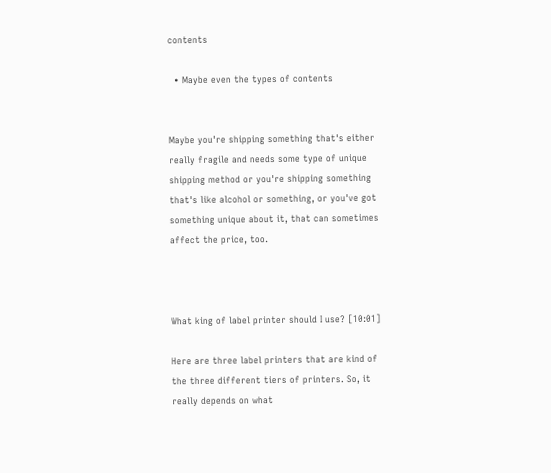contents

  • Maybe even the types of contents


Maybe you're shipping something that's either really fragile and needs some type of unique shipping method or you're shipping something that's like alcohol or something, or you've got something unique about it, that can sometimes affect the price, too.



What king of label printer should I use? [10:01]

Here are three label printers that are kind of the three different tiers of printers. So, it really depends on what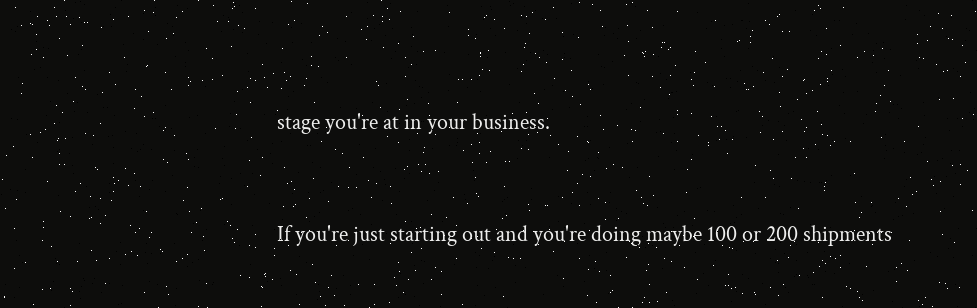stage you're at in your business.


If you're just starting out and you're doing maybe 100 or 200 shipments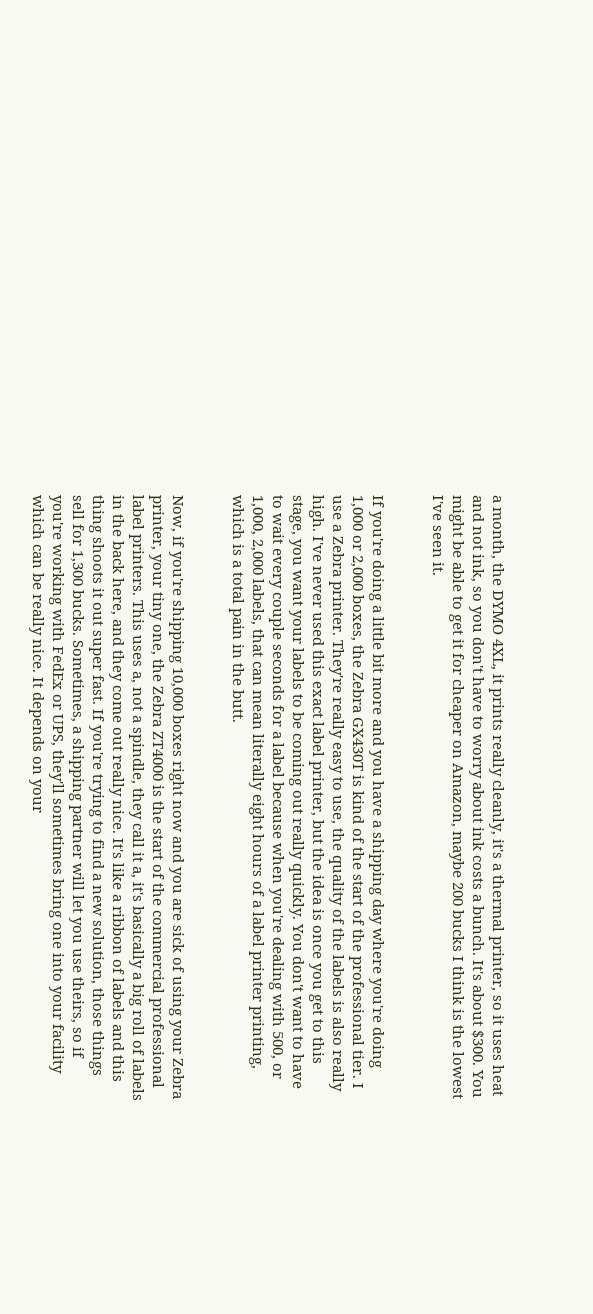a month, the DYMO 4XL, it prints really cleanly, it's a thermal printer, so it uses heat and not ink, so you don't have to worry about ink costs a bunch. It's about $300. You might be able to get it for cheaper on Amazon, maybe 200 bucks I think is the lowest I've seen it.


If you're doing a little bit more and you have a shipping day where you're doing 1,000 or 2,000 boxes, the Zebra GX430T is kind of the start of the professional tier. I use a Zebra printer. They're really easy to use, the quality of the labels is also really high. I've never used this exact label printer, but the idea is once you get to this stage, you want your labels to be coming out really quickly. You don't want to have to wait every couple seconds for a label because when you're dealing with 500, or 1,000, 2,000 labels, that can mean literally eight hours of a label printer printing, which is a total pain in the butt.


Now, if you're shipping 10,000 boxes right now and you are sick of using your Zebra printer, your tiny one, the Zebra ZT4000 is the start of the commercial professional label printers. This uses a, not a spindle, they call it a, it's basically a big roll of labels in the back here, and they come out really nice. It's like a ribbon of labels and this thing shoots it out super fast. If you're trying to find a new solution, those things sell for 1,300 bucks. Sometimes, a shipping partner will let you use theirs, so if you're working with FedEx or UPS, they'll sometimes bring one into your facility which can be really nice. It depends on your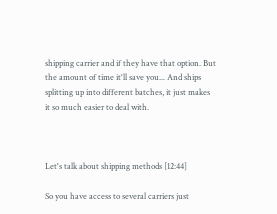shipping carrier and if they have that option. But the amount of time it'll save you... And ships splitting up into different batches, it just makes it so much easier to deal with.



Let's talk about shipping methods [12:44]

So you have access to several carriers just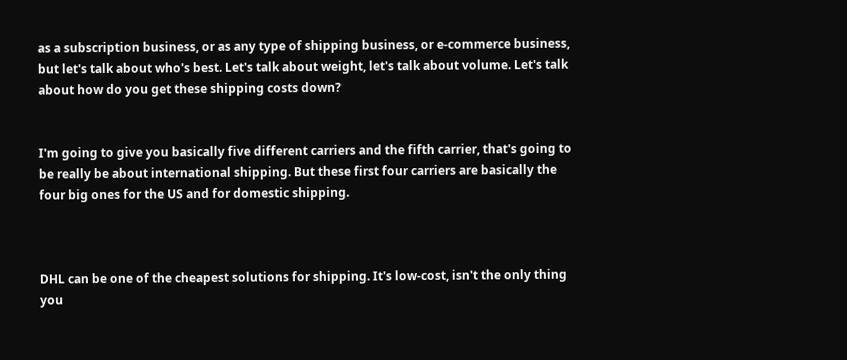as a subscription business, or as any type of shipping business, or e-commerce business, but let's talk about who's best. Let's talk about weight, let's talk about volume. Let's talk about how do you get these shipping costs down?


I'm going to give you basically five different carriers and the fifth carrier, that's going to be really be about international shipping. But these first four carriers are basically the four big ones for the US and for domestic shipping.



DHL can be one of the cheapest solutions for shipping. It's low-cost, isn't the only thing you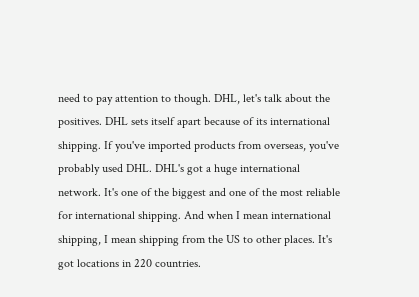need to pay attention to though. DHL, let's talk about the positives. DHL sets itself apart because of its international shipping. If you've imported products from overseas, you've probably used DHL. DHL's got a huge international network. It's one of the biggest and one of the most reliable for international shipping. And when I mean international shipping, I mean shipping from the US to other places. It's got locations in 220 countries.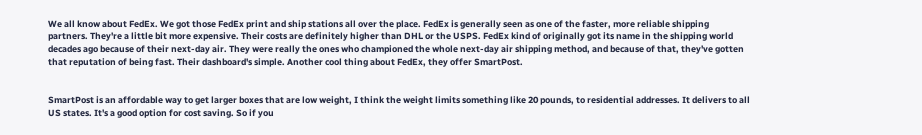We all know about FedEx. We got those FedEx print and ship stations all over the place. FedEx is generally seen as one of the faster, more reliable shipping partners. They're a little bit more expensive. Their costs are definitely higher than DHL or the USPS. FedEx kind of originally got its name in the shipping world decades ago because of their next-day air. They were really the ones who championed the whole next-day air shipping method, and because of that, they've gotten that reputation of being fast. Their dashboard's simple. Another cool thing about FedEx, they offer SmartPost.


SmartPost is an affordable way to get larger boxes that are low weight, I think the weight limits something like 20 pounds, to residential addresses. It delivers to all US states. It's a good option for cost saving. So if you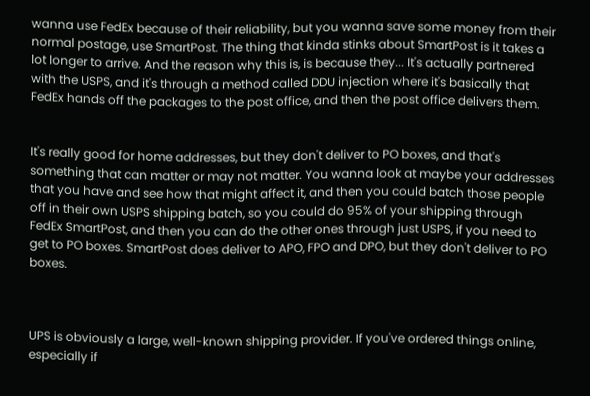wanna use FedEx because of their reliability, but you wanna save some money from their normal postage, use SmartPost. The thing that kinda stinks about SmartPost is it takes a lot longer to arrive. And the reason why this is, is because they... It's actually partnered with the USPS, and it's through a method called DDU injection where it's basically that FedEx hands off the packages to the post office, and then the post office delivers them.


It's really good for home addresses, but they don't deliver to PO boxes, and that's something that can matter or may not matter. You wanna look at maybe your addresses that you have and see how that might affect it, and then you could batch those people off in their own USPS shipping batch, so you could do 95% of your shipping through FedEx SmartPost, and then you can do the other ones through just USPS, if you need to get to PO boxes. SmartPost does deliver to APO, FPO and DPO, but they don't deliver to PO boxes.



UPS is obviously a large, well-known shipping provider. If you've ordered things online, especially if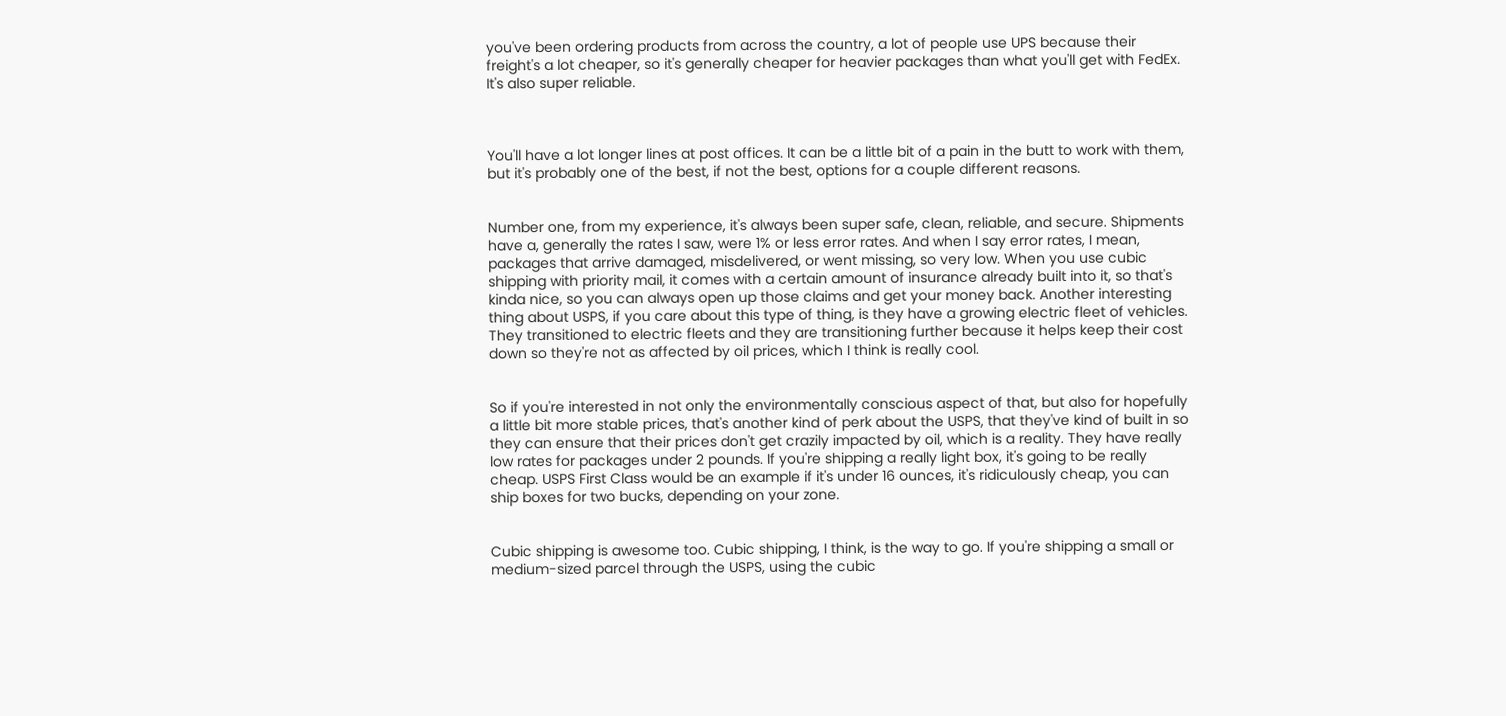you've been ordering products from across the country, a lot of people use UPS because their freight's a lot cheaper, so it's generally cheaper for heavier packages than what you'll get with FedEx. It's also super reliable.



You'll have a lot longer lines at post offices. It can be a little bit of a pain in the butt to work with them, but it's probably one of the best, if not the best, options for a couple different reasons.


Number one, from my experience, it's always been super safe, clean, reliable, and secure. Shipments have a, generally the rates I saw, were 1% or less error rates. And when I say error rates, I mean, packages that arrive damaged, misdelivered, or went missing, so very low. When you use cubic shipping with priority mail, it comes with a certain amount of insurance already built into it, so that's kinda nice, so you can always open up those claims and get your money back. Another interesting thing about USPS, if you care about this type of thing, is they have a growing electric fleet of vehicles. They transitioned to electric fleets and they are transitioning further because it helps keep their cost down so they're not as affected by oil prices, which I think is really cool.


So if you're interested in not only the environmentally conscious aspect of that, but also for hopefully a little bit more stable prices, that's another kind of perk about the USPS, that they've kind of built in so they can ensure that their prices don't get crazily impacted by oil, which is a reality. They have really low rates for packages under 2 pounds. If you're shipping a really light box, it's going to be really cheap. USPS First Class would be an example if it's under 16 ounces, it's ridiculously cheap, you can ship boxes for two bucks, depending on your zone.


Cubic shipping is awesome too. Cubic shipping, I think, is the way to go. If you're shipping a small or medium-sized parcel through the USPS, using the cubic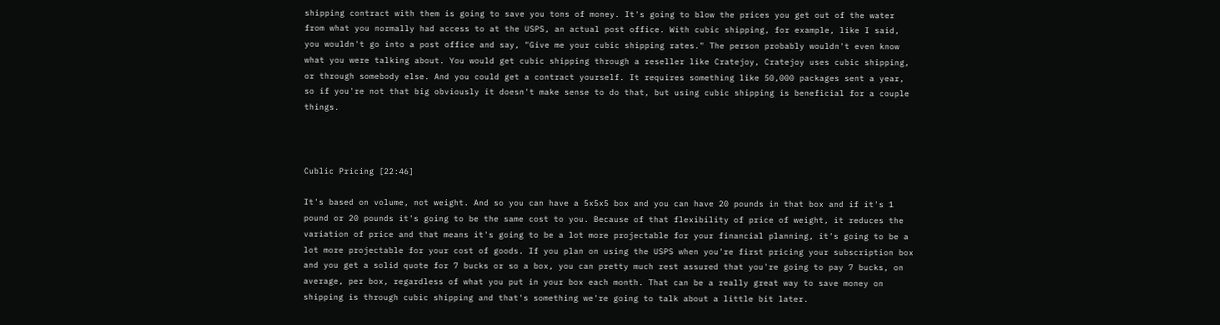shipping contract with them is going to save you tons of money. It's going to blow the prices you get out of the water from what you normally had access to at the USPS, an actual post office. With cubic shipping, for example, like I said, you wouldn't go into a post office and say, "Give me your cubic shipping rates." The person probably wouldn't even know what you were talking about. You would get cubic shipping through a reseller like Cratejoy, Cratejoy uses cubic shipping, or through somebody else. And you could get a contract yourself. It requires something like 50,000 packages sent a year, so if you're not that big obviously it doesn't make sense to do that, but using cubic shipping is beneficial for a couple things.



Cublic Pricing [22:46]

It's based on volume, not weight. And so you can have a 5x5x5 box and you can have 20 pounds in that box and if it's 1 pound or 20 pounds it's going to be the same cost to you. Because of that flexibility of price of weight, it reduces the variation of price and that means it's going to be a lot more projectable for your financial planning, it's going to be a lot more projectable for your cost of goods. If you plan on using the USPS when you're first pricing your subscription box and you get a solid quote for 7 bucks or so a box, you can pretty much rest assured that you're going to pay 7 bucks, on average, per box, regardless of what you put in your box each month. That can be a really great way to save money on shipping is through cubic shipping and that's something we're going to talk about a little bit later.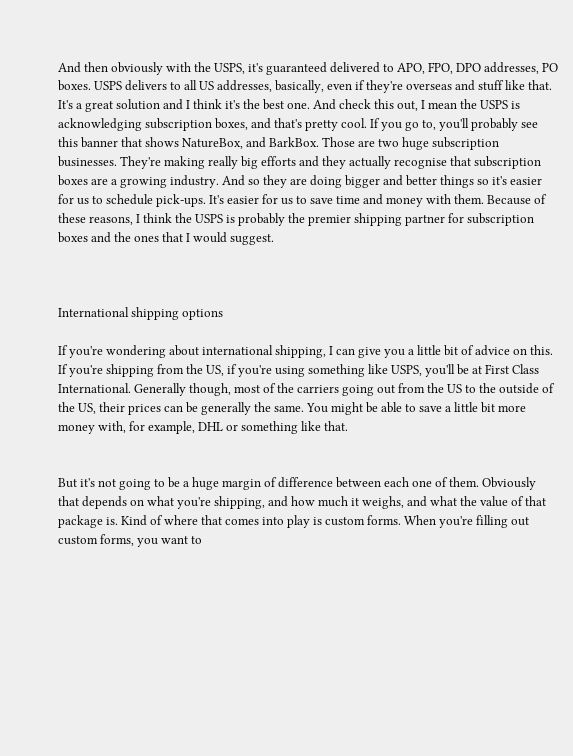And then obviously with the USPS, it's guaranteed delivered to APO, FPO, DPO addresses, PO boxes. USPS delivers to all US addresses, basically, even if they're overseas and stuff like that. It's a great solution and I think it's the best one. And check this out, I mean the USPS is acknowledging subscription boxes, and that's pretty cool. If you go to, you'll probably see this banner that shows NatureBox, and BarkBox. Those are two huge subscription businesses. They're making really big efforts and they actually recognise that subscription boxes are a growing industry. And so they are doing bigger and better things so it's easier for us to schedule pick-ups. It's easier for us to save time and money with them. Because of these reasons, I think the USPS is probably the premier shipping partner for subscription boxes and the ones that I would suggest.



International shipping options

If you're wondering about international shipping, I can give you a little bit of advice on this. If you're shipping from the US, if you're using something like USPS, you'll be at First Class International. Generally though, most of the carriers going out from the US to the outside of the US, their prices can be generally the same. You might be able to save a little bit more money with, for example, DHL or something like that.


But it's not going to be a huge margin of difference between each one of them. Obviously that depends on what you're shipping, and how much it weighs, and what the value of that package is. Kind of where that comes into play is custom forms. When you're filling out custom forms, you want to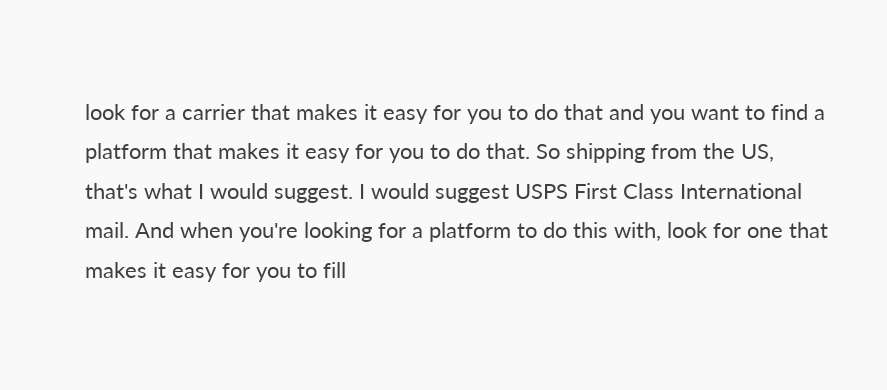look for a carrier that makes it easy for you to do that and you want to find a platform that makes it easy for you to do that. So shipping from the US, that's what I would suggest. I would suggest USPS First Class International mail. And when you're looking for a platform to do this with, look for one that makes it easy for you to fill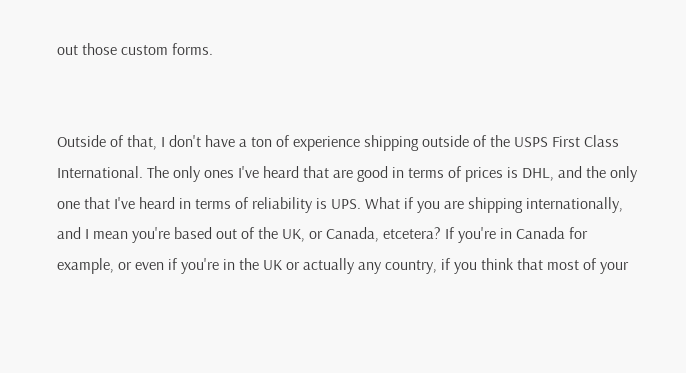out those custom forms.


Outside of that, I don't have a ton of experience shipping outside of the USPS First Class International. The only ones I've heard that are good in terms of prices is DHL, and the only one that I've heard in terms of reliability is UPS. What if you are shipping internationally, and I mean you're based out of the UK, or Canada, etcetera? If you're in Canada for example, or even if you're in the UK or actually any country, if you think that most of your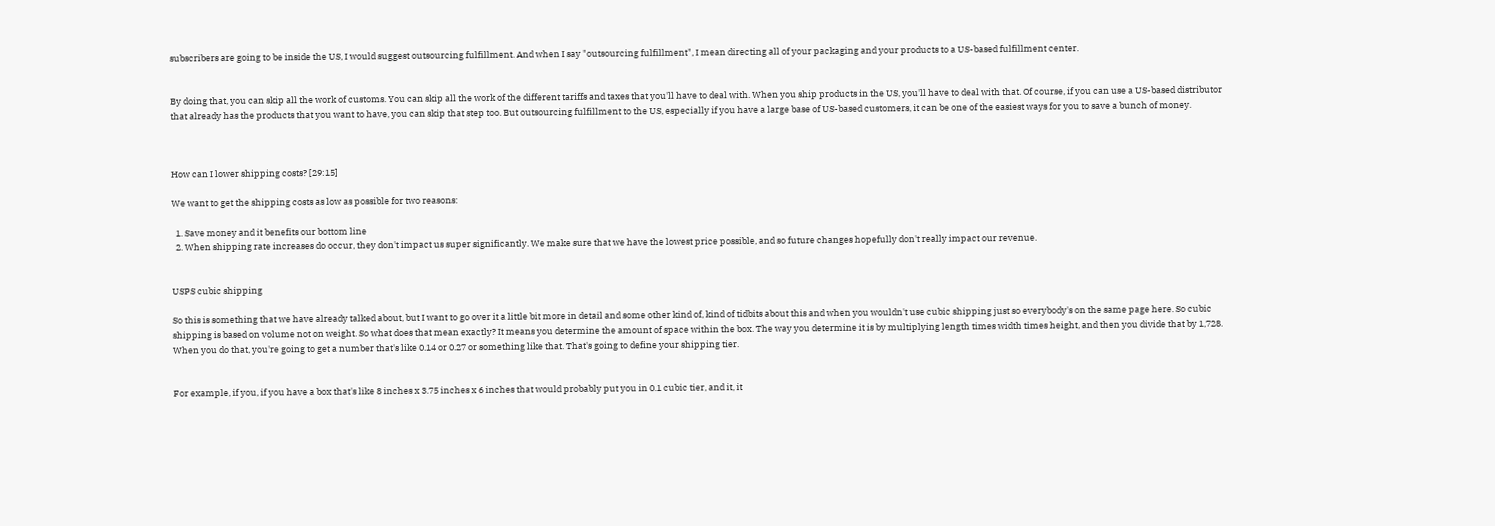subscribers are going to be inside the US, I would suggest outsourcing fulfillment. And when I say "outsourcing fulfillment", I mean directing all of your packaging and your products to a US-based fulfillment center.


By doing that, you can skip all the work of customs. You can skip all the work of the different tariffs and taxes that you'll have to deal with. When you ship products in the US, you'll have to deal with that. Of course, if you can use a US-based distributor that already has the products that you want to have, you can skip that step too. But outsourcing fulfillment to the US, especially if you have a large base of US-based customers, it can be one of the easiest ways for you to save a bunch of money.



How can I lower shipping costs? [29:15]

We want to get the shipping costs as low as possible for two reasons:

  1. Save money and it benefits our bottom line
  2. When shipping rate increases do occur, they don't impact us super significantly. We make sure that we have the lowest price possible, and so future changes hopefully don't really impact our revenue.


USPS cubic shipping

So this is something that we have already talked about, but I want to go over it a little bit more in detail and some other kind of, kind of tidbits about this and when you wouldn't use cubic shipping just so everybody's on the same page here. So cubic shipping is based on volume not on weight. So what does that mean exactly? It means you determine the amount of space within the box. The way you determine it is by multiplying length times width times height, and then you divide that by 1,728. When you do that, you're going to get a number that's like 0.14 or 0.27 or something like that. That's going to define your shipping tier.


For example, if you, if you have a box that's like 8 inches x 3.75 inches x 6 inches that would probably put you in 0.1 cubic tier, and it, it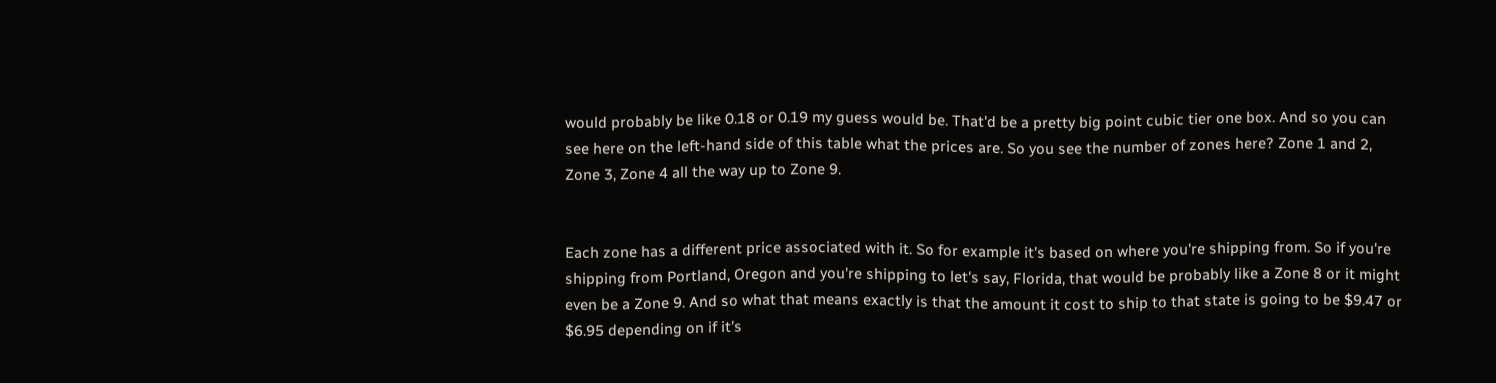would probably be like 0.18 or 0.19 my guess would be. That'd be a pretty big point cubic tier one box. And so you can see here on the left-hand side of this table what the prices are. So you see the number of zones here? Zone 1 and 2, Zone 3, Zone 4 all the way up to Zone 9.


Each zone has a different price associated with it. So for example it's based on where you're shipping from. So if you're shipping from Portland, Oregon and you're shipping to let's say, Florida, that would be probably like a Zone 8 or it might even be a Zone 9. And so what that means exactly is that the amount it cost to ship to that state is going to be $9.47 or $6.95 depending on if it's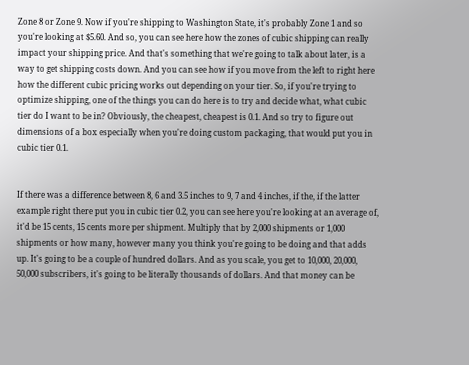Zone 8 or Zone 9. Now if you're shipping to Washington State, it's probably Zone 1 and so you're looking at $5.60. And so, you can see here how the zones of cubic shipping can really impact your shipping price. And that's something that we're going to talk about later, is a way to get shipping costs down. And you can see how if you move from the left to right here how the different cubic pricing works out depending on your tier. So, if you're trying to optimize shipping, one of the things you can do here is to try and decide what, what cubic tier do I want to be in? Obviously, the cheapest, cheapest is 0.1. And so try to figure out dimensions of a box especially when you're doing custom packaging, that would put you in cubic tier 0.1.


If there was a difference between 8, 6 and 3.5 inches to 9, 7 and 4 inches, if the, if the latter example right there put you in cubic tier 0.2, you can see here you're looking at an average of, it'd be 15 cents, 15 cents more per shipment. Multiply that by 2,000 shipments or 1,000 shipments or how many, however many you think you're going to be doing and that adds up. It's going to be a couple of hundred dollars. And as you scale, you get to 10,000, 20,000, 50,000 subscribers, it's going to be literally thousands of dollars. And that money can be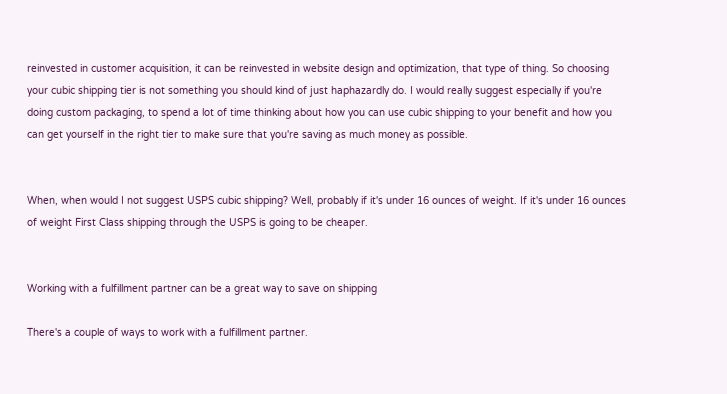reinvested in customer acquisition, it can be reinvested in website design and optimization, that type of thing. So choosing your cubic shipping tier is not something you should kind of just haphazardly do. I would really suggest especially if you're doing custom packaging, to spend a lot of time thinking about how you can use cubic shipping to your benefit and how you can get yourself in the right tier to make sure that you're saving as much money as possible.


When, when would I not suggest USPS cubic shipping? Well, probably if it's under 16 ounces of weight. If it's under 16 ounces of weight First Class shipping through the USPS is going to be cheaper.


Working with a fulfillment partner can be a great way to save on shipping

There's a couple of ways to work with a fulfillment partner.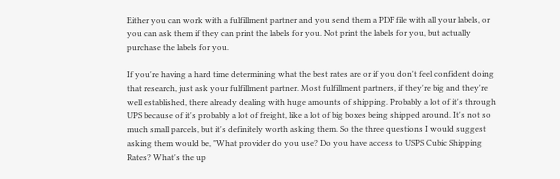Either you can work with a fulfillment partner and you send them a PDF file with all your labels, or you can ask them if they can print the labels for you. Not print the labels for you, but actually purchase the labels for you.

If you're having a hard time determining what the best rates are or if you don't feel confident doing that research, just ask your fulfillment partner. Most fulfillment partners, if they're big and they're well established, there already dealing with huge amounts of shipping. Probably a lot of it's through UPS because of it's probably a lot of freight, like a lot of big boxes being shipped around. It's not so much small parcels, but it's definitely worth asking them. So the three questions I would suggest asking them would be, "What provider do you use? Do you have access to USPS Cubic Shipping Rates? What's the up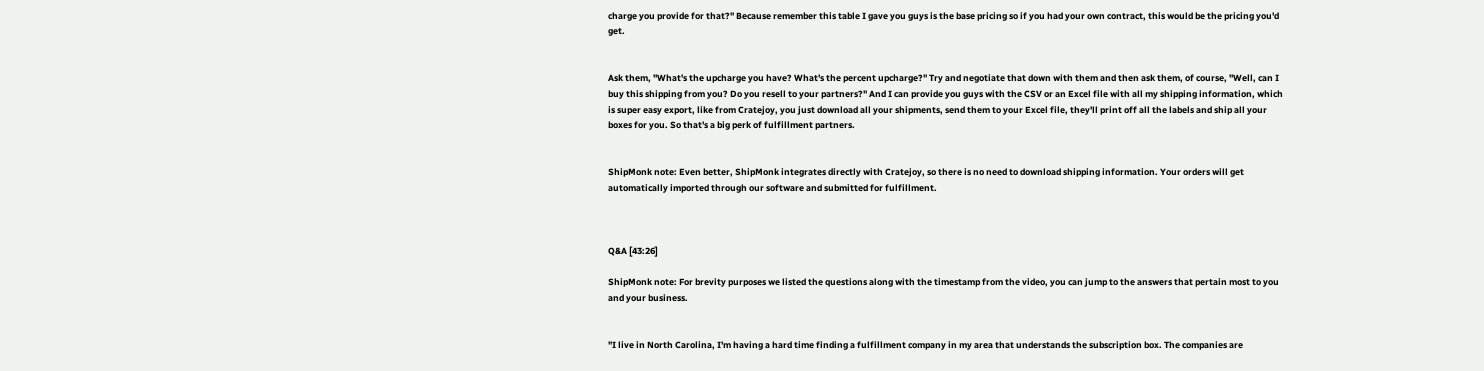charge you provide for that?" Because remember this table I gave you guys is the base pricing so if you had your own contract, this would be the pricing you'd get.


Ask them, "What's the upcharge you have? What's the percent upcharge?" Try and negotiate that down with them and then ask them, of course, "Well, can I buy this shipping from you? Do you resell to your partners?" And I can provide you guys with the CSV or an Excel file with all my shipping information, which is super easy export, like from Cratejoy, you just download all your shipments, send them to your Excel file, they'll print off all the labels and ship all your boxes for you. So that's a big perk of fulfillment partners.


ShipMonk note: Even better, ShipMonk integrates directly with Cratejoy, so there is no need to download shipping information. Your orders will get automatically imported through our software and submitted for fulfillment.



Q&A [43:26]

ShipMonk note: For brevity purposes we listed the questions along with the timestamp from the video, you can jump to the answers that pertain most to you and your business.


"I live in North Carolina, I'm having a hard time finding a fulfillment company in my area that understands the subscription box. The companies are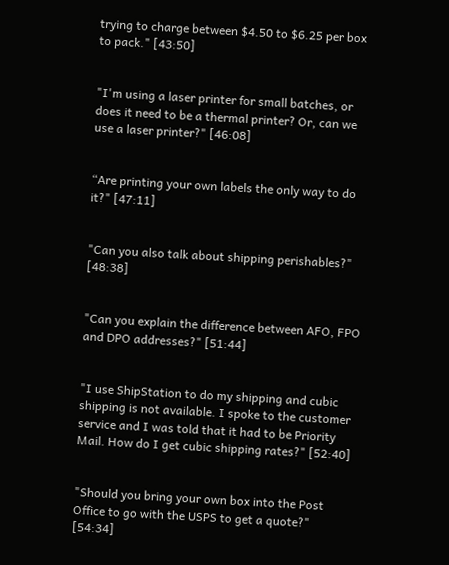trying to charge between $4.50 to $6.25 per box to pack." [43:50]


"I'm using a laser printer for small batches, or does it need to be a thermal printer? Or, can we use a laser printer?" [46:08]


“Are printing your own labels the only way to do it?" [47:11]


"Can you also talk about shipping perishables?" [48:38]


"Can you explain the difference between AFO, FPO and DPO addresses?" [51:44]


"I use ShipStation to do my shipping and cubic shipping is not available. I spoke to the customer service and I was told that it had to be Priority Mail. How do I get cubic shipping rates?" [52:40]


"Should you bring your own box into the Post Office to go with the USPS to get a quote?" [54:34]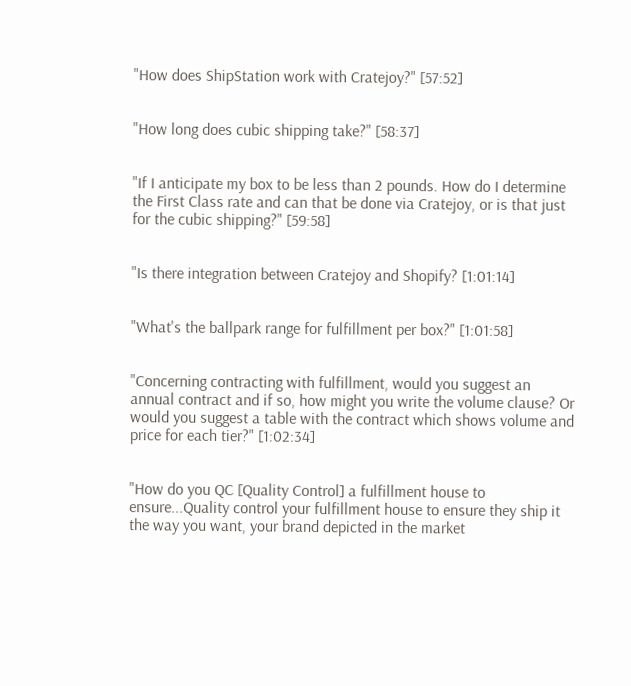"How does ShipStation work with Cratejoy?" [57:52]


"How long does cubic shipping take?" [58:37]


"If I anticipate my box to be less than 2 pounds. How do I determine the First Class rate and can that be done via Cratejoy, or is that just for the cubic shipping?" [59:58]


"Is there integration between Cratejoy and Shopify? [1:01:14]


"What's the ballpark range for fulfillment per box?" [1:01:58]


"Concerning contracting with fulfillment, would you suggest an annual contract and if so, how might you write the volume clause? Or would you suggest a table with the contract which shows volume and price for each tier?" [1:02:34]


"How do you QC [Quality Control] a fulfillment house to ensure...Quality control your fulfillment house to ensure they ship it the way you want, your brand depicted in the market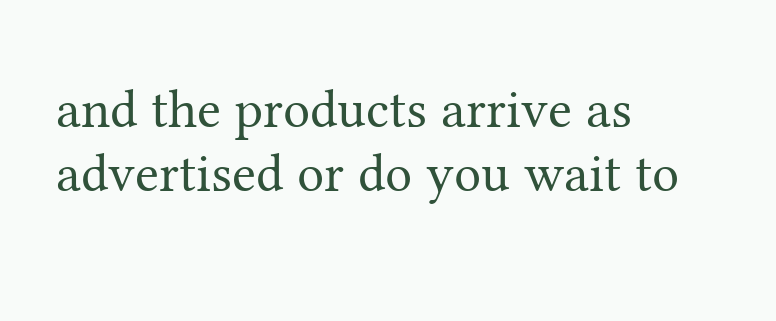and the products arrive as advertised or do you wait to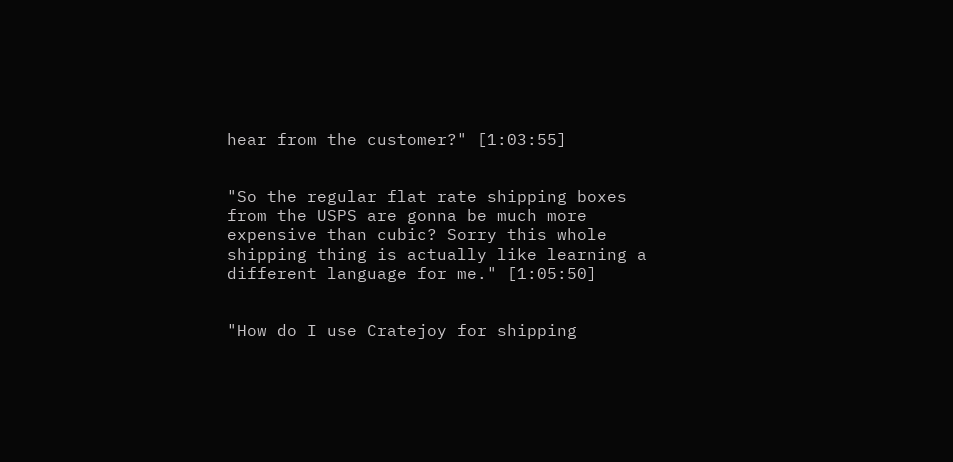hear from the customer?" [1:03:55]


"So the regular flat rate shipping boxes from the USPS are gonna be much more expensive than cubic? Sorry this whole shipping thing is actually like learning a different language for me." [1:05:50]


"How do I use Cratejoy for shipping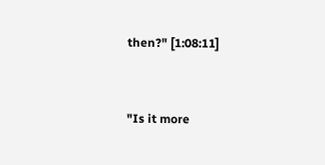then?" [1:08:11]


"Is it more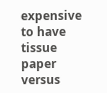expensive to have tissue paper versus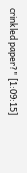crinkled paper?" [1:09:15]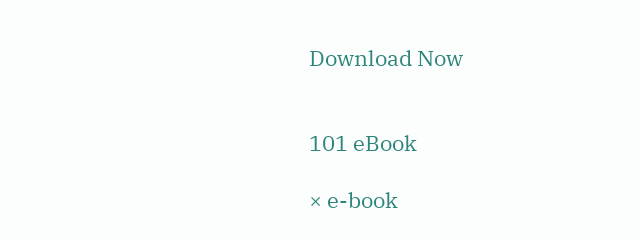Download Now


101 eBook

× e-book